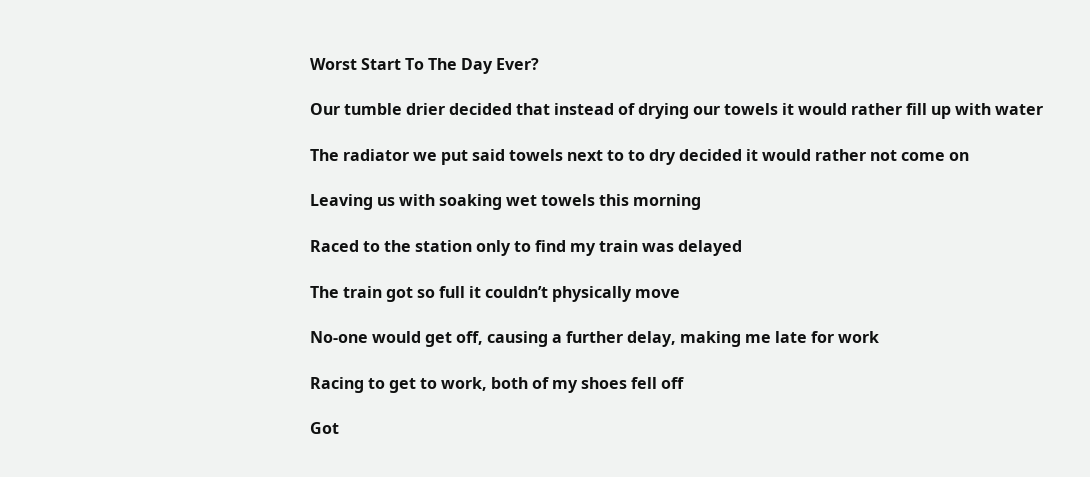Worst Start To The Day Ever?

Our tumble drier decided that instead of drying our towels it would rather fill up with water

The radiator we put said towels next to to dry decided it would rather not come on

Leaving us with soaking wet towels this morning

Raced to the station only to find my train was delayed

The train got so full it couldn’t physically move

No-one would get off, causing a further delay, making me late for work

Racing to get to work, both of my shoes fell off

Got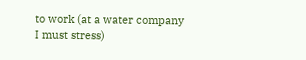to work (at a water company I must stress)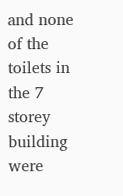and none of the toilets in the 7 storey building were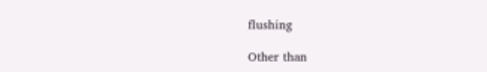flushing

Other than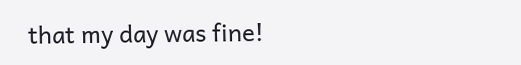that my day was fine!